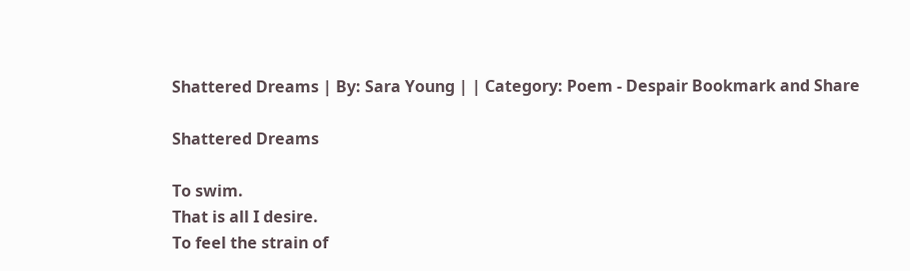Shattered Dreams | By: Sara Young | | Category: Poem - Despair Bookmark and Share

Shattered Dreams

To swim.
That is all I desire.
To feel the strain of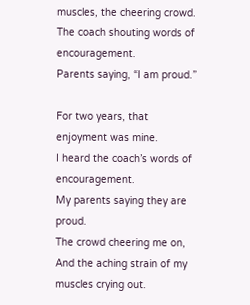muscles, the cheering crowd.
The coach shouting words of encouragement.
Parents saying, “I am proud.”

For two years, that enjoyment was mine.
I heard the coach’s words of encouragement.
My parents saying they are proud.
The crowd cheering me on,
And the aching strain of my muscles crying out.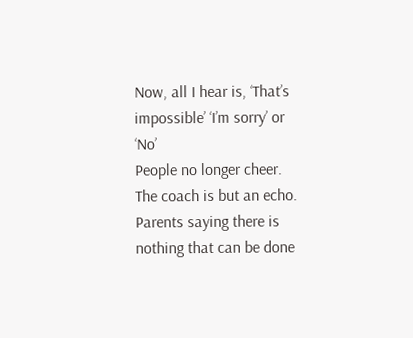Now, all I hear is, ‘That’s impossible’ ‘I’m sorry’ or ‘No’
People no longer cheer.
The coach is but an echo.
Parents saying there is nothing that can be done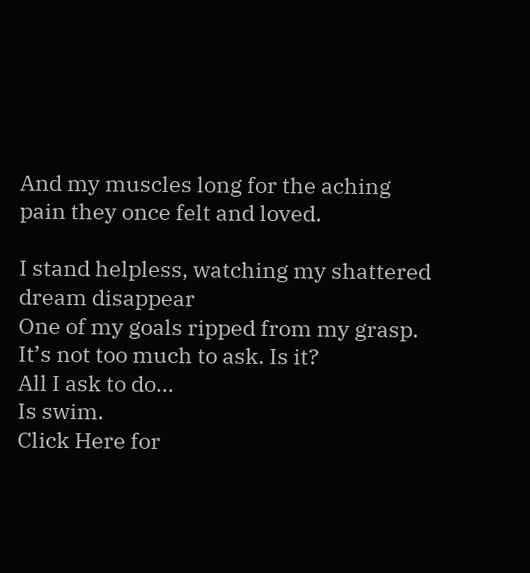And my muscles long for the aching pain they once felt and loved.

I stand helpless, watching my shattered dream disappear
One of my goals ripped from my grasp.
It’s not too much to ask. Is it?
All I ask to do…
Is swim.
Click Here for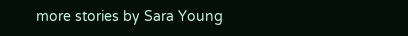more stories by Sara Young